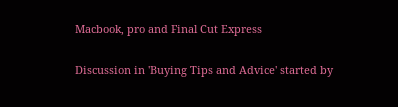Macbook, pro and Final Cut Express

Discussion in 'Buying Tips and Advice' started by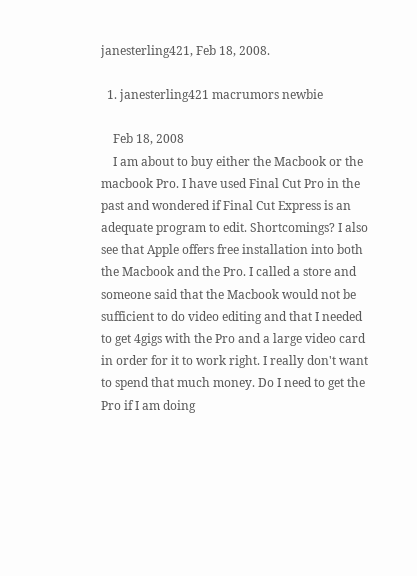janesterling421, Feb 18, 2008.

  1. janesterling421 macrumors newbie

    Feb 18, 2008
    I am about to buy either the Macbook or the macbook Pro. I have used Final Cut Pro in the past and wondered if Final Cut Express is an adequate program to edit. Shortcomings? I also see that Apple offers free installation into both the Macbook and the Pro. I called a store and someone said that the Macbook would not be sufficient to do video editing and that I needed to get 4gigs with the Pro and a large video card in order for it to work right. I really don't want to spend that much money. Do I need to get the Pro if I am doing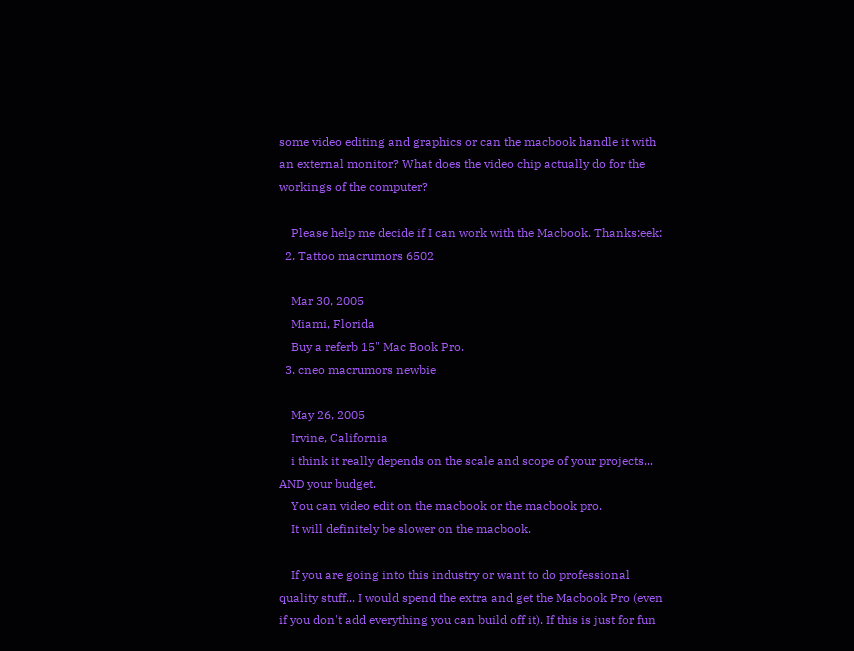some video editing and graphics or can the macbook handle it with an external monitor? What does the video chip actually do for the workings of the computer?

    Please help me decide if I can work with the Macbook. Thanks:eek:
  2. Tattoo macrumors 6502

    Mar 30, 2005
    Miami, Florida
    Buy a referb 15" Mac Book Pro.
  3. cneo macrumors newbie

    May 26, 2005
    Irvine, California
    i think it really depends on the scale and scope of your projects... AND your budget.
    You can video edit on the macbook or the macbook pro.
    It will definitely be slower on the macbook.

    If you are going into this industry or want to do professional quality stuff... I would spend the extra and get the Macbook Pro (even if you don't add everything you can build off it). If this is just for fun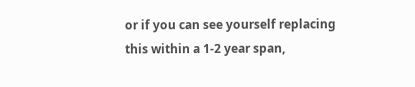or if you can see yourself replacing this within a 1-2 year span,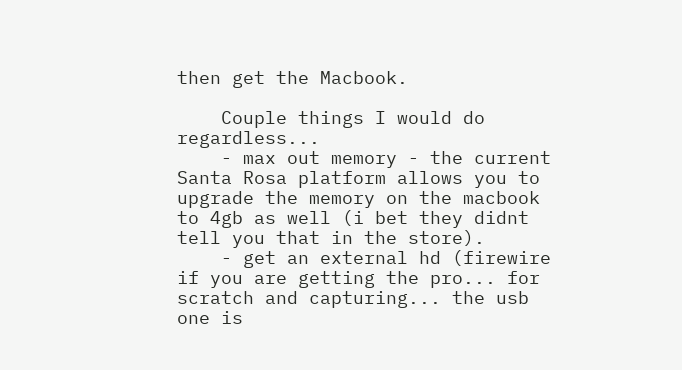then get the Macbook.

    Couple things I would do regardless...
    - max out memory - the current Santa Rosa platform allows you to upgrade the memory on the macbook to 4gb as well (i bet they didnt tell you that in the store).
    - get an external hd (firewire if you are getting the pro... for scratch and capturing... the usb one is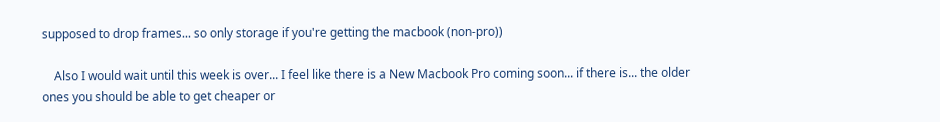supposed to drop frames... so only storage if you're getting the macbook (non-pro))

    Also I would wait until this week is over... I feel like there is a New Macbook Pro coming soon... if there is... the older ones you should be able to get cheaper or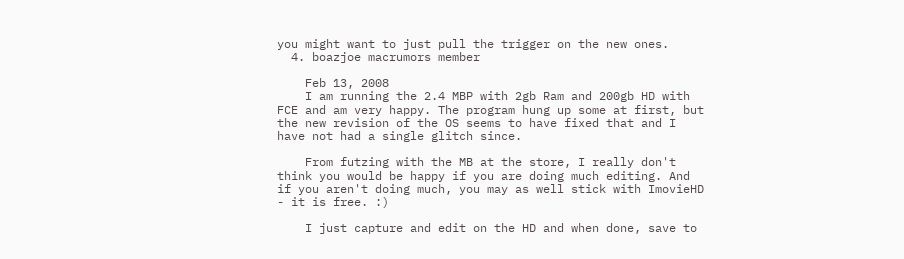you might want to just pull the trigger on the new ones.
  4. boazjoe macrumors member

    Feb 13, 2008
    I am running the 2.4 MBP with 2gb Ram and 200gb HD with FCE and am very happy. The program hung up some at first, but the new revision of the OS seems to have fixed that and I have not had a single glitch since.

    From futzing with the MB at the store, I really don't think you would be happy if you are doing much editing. And if you aren't doing much, you may as well stick with ImovieHD - it is free. :)

    I just capture and edit on the HD and when done, save to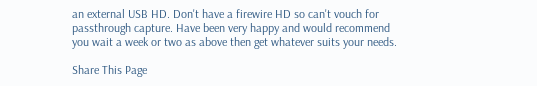an external USB HD. Don't have a firewire HD so can't vouch for passthrough capture. Have been very happy and would recommend you wait a week or two as above then get whatever suits your needs.

Share This Page